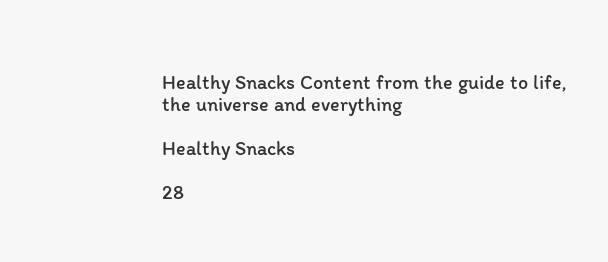Healthy Snacks Content from the guide to life, the universe and everything

Healthy Snacks

28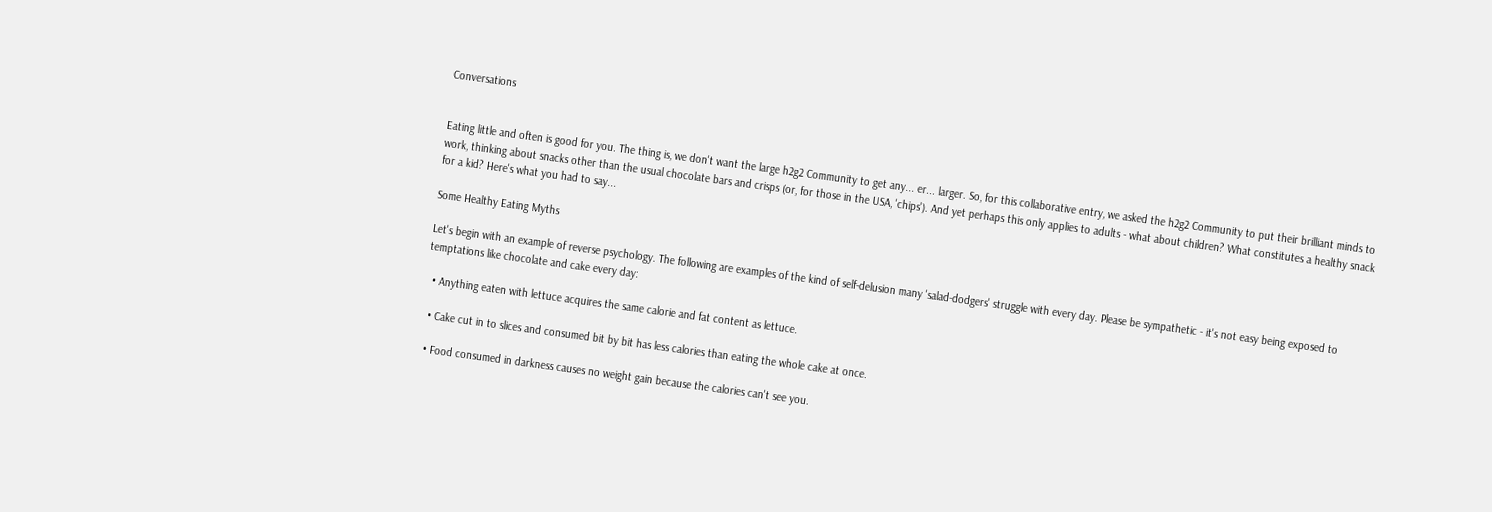Conversations


Eating little and often is good for you. The thing is, we don't want the large h2g2 Community to get any... er... larger. So, for this collaborative entry, we asked the h2g2 Community to put their brilliant minds to work, thinking about snacks other than the usual chocolate bars and crisps (or, for those in the USA, 'chips'). And yet perhaps this only applies to adults - what about children? What constitutes a healthy snack for a kid? Here's what you had to say...

Some Healthy Eating Myths

Let's begin with an example of reverse psychology. The following are examples of the kind of self-delusion many 'salad-dodgers' struggle with every day. Please be sympathetic - it's not easy being exposed to temptations like chocolate and cake every day:

  • Anything eaten with lettuce acquires the same calorie and fat content as lettuce.

  • Cake cut in to slices and consumed bit by bit has less calories than eating the whole cake at once.

  • Food consumed in darkness causes no weight gain because the calories can't see you.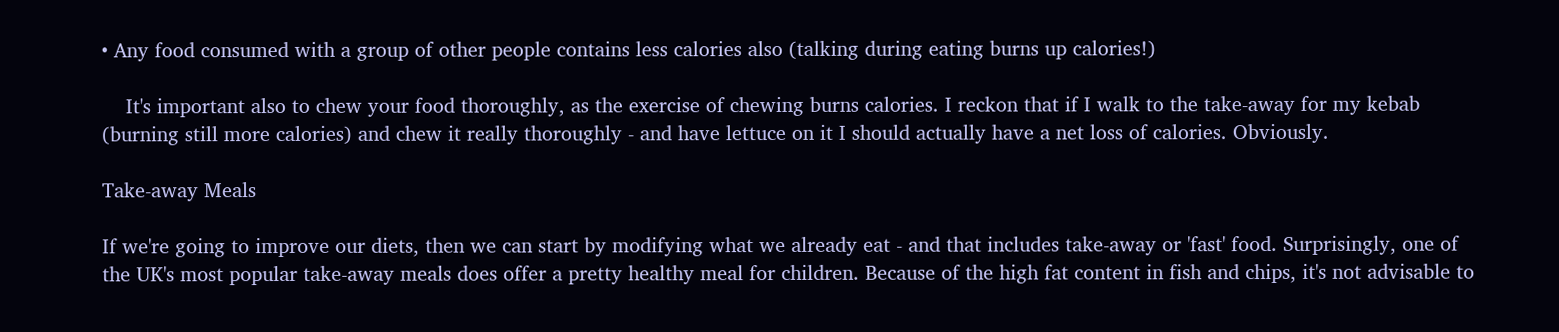• Any food consumed with a group of other people contains less calories also (talking during eating burns up calories!)

    It's important also to chew your food thoroughly, as the exercise of chewing burns calories. I reckon that if I walk to the take-away for my kebab (burning still more calories) and chew it really thoroughly - and have lettuce on it I should actually have a net loss of calories. Obviously.

Take-away Meals

If we're going to improve our diets, then we can start by modifying what we already eat - and that includes take-away or 'fast' food. Surprisingly, one of the UK's most popular take-away meals does offer a pretty healthy meal for children. Because of the high fat content in fish and chips, it's not advisable to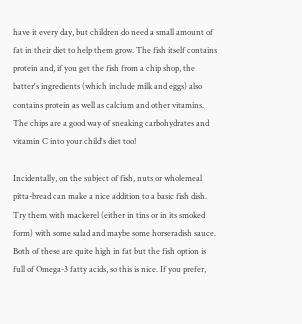have it every day, but children do need a small amount of fat in their diet to help them grow. The fish itself contains protein and, if you get the fish from a chip shop, the batter's ingredients (which include milk and eggs) also contains protein as well as calcium and other vitamins. The chips are a good way of sneaking carbohydrates and vitamin C into your child's diet too!

Incidentally, on the subject of fish, nuts or wholemeal pitta-bread can make a nice addition to a basic fish dish. Try them with mackerel (either in tins or in its smoked form) with some salad and maybe some horseradish sauce. Both of these are quite high in fat but the fish option is full of Omega-3 fatty acids, so this is nice. If you prefer,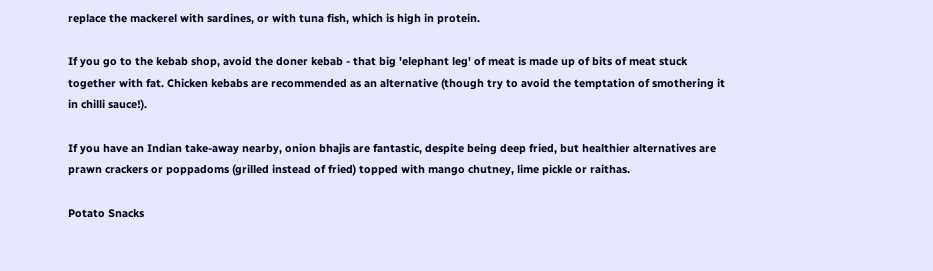replace the mackerel with sardines, or with tuna fish, which is high in protein.

If you go to the kebab shop, avoid the doner kebab - that big 'elephant leg' of meat is made up of bits of meat stuck together with fat. Chicken kebabs are recommended as an alternative (though try to avoid the temptation of smothering it in chilli sauce!).

If you have an Indian take-away nearby, onion bhajis are fantastic, despite being deep fried, but healthier alternatives are prawn crackers or poppadoms (grilled instead of fried) topped with mango chutney, lime pickle or raithas.

Potato Snacks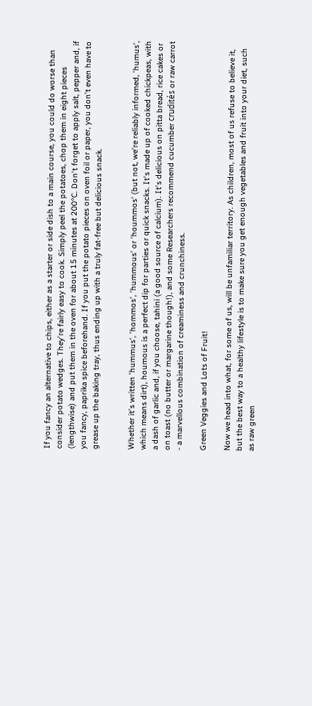If you fancy an alternative to chips, either as a starter or side dish to a main course, you could do worse than consider potato wedges. They're fairly easy to cook. Simply peel the potatoes, chop them in eight pieces (lengthwise) and put them in the oven for about 15 minutes at 200°C. Don't forget to apply salt, pepper and, if you fancy, paprika spice beforehand. If you put the potato pieces on oven foil or paper, you don't even have to grease up the baking tray, thus ending up with a truly fat-free but delicious snack.


Whether it's written 'hummus', 'hommos', 'hummous' or 'hoummos' (but not, we're reliably informed, 'humus', which means dirt), houmous is a perfect dip for parties or quick snacks. It's made up of cooked chickpeas, with a dash of garlic and, if you choose, tahini (a good source of calcium). It's delicious on pitta bread, rice cakes or on toast (no butter or margarine though!), and some Researchers recommend cucumber crudités or raw carrot - a marvellous combination of creaminess and crunchiness.

Green Veggies and Lots of Fruit!

Now we head into what, for some of us, will be unfamiliar territory. As children, most of us refuse to believe it, but the best way to a healthy lifestyle is to make sure you get enough vegetables and fruit into your diet, such as raw green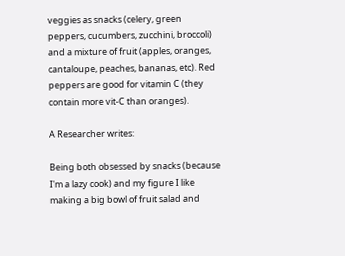veggies as snacks (celery, green peppers, cucumbers, zucchini, broccoli) and a mixture of fruit (apples, oranges, cantaloupe, peaches, bananas, etc). Red peppers are good for vitamin C (they contain more vit-C than oranges).

A Researcher writes:

Being both obsessed by snacks (because I'm a lazy cook) and my figure I like making a big bowl of fruit salad and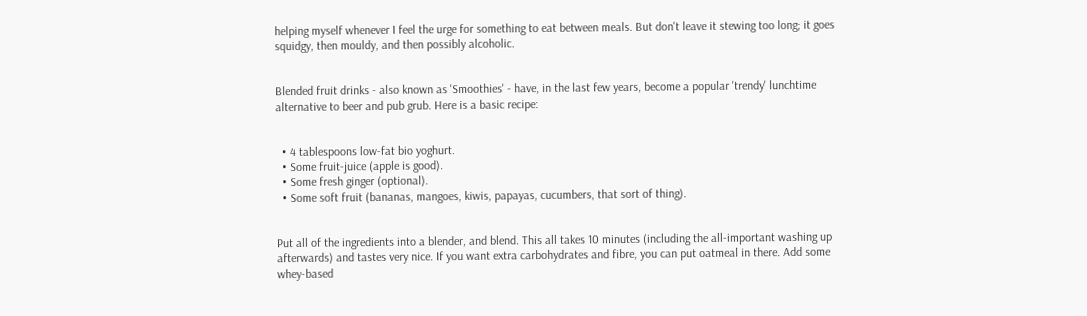helping myself whenever I feel the urge for something to eat between meals. But don't leave it stewing too long; it goes squidgy, then mouldy, and then possibly alcoholic.


Blended fruit drinks - also known as 'Smoothies' - have, in the last few years, become a popular 'trendy' lunchtime alternative to beer and pub grub. Here is a basic recipe:


  • 4 tablespoons low-fat bio yoghurt.
  • Some fruit-juice (apple is good).
  • Some fresh ginger (optional).
  • Some soft fruit (bananas, mangoes, kiwis, papayas, cucumbers, that sort of thing).


Put all of the ingredients into a blender, and blend. This all takes 10 minutes (including the all-important washing up afterwards) and tastes very nice. If you want extra carbohydrates and fibre, you can put oatmeal in there. Add some whey-based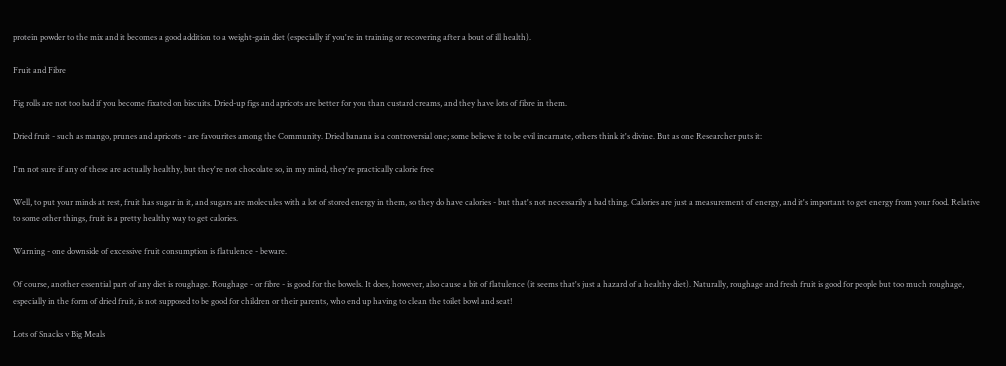protein powder to the mix and it becomes a good addition to a weight-gain diet (especially if you're in training or recovering after a bout of ill health).

Fruit and Fibre

Fig rolls are not too bad if you become fixated on biscuits. Dried-up figs and apricots are better for you than custard creams, and they have lots of fibre in them.

Dried fruit - such as mango, prunes and apricots - are favourites among the Community. Dried banana is a controversial one; some believe it to be evil incarnate, others think it's divine. But as one Researcher puts it:

I'm not sure if any of these are actually healthy, but they're not chocolate so, in my mind, they're practically calorie free

Well, to put your minds at rest, fruit has sugar in it, and sugars are molecules with a lot of stored energy in them, so they do have calories - but that's not necessarily a bad thing. Calories are just a measurement of energy, and it's important to get energy from your food. Relative to some other things, fruit is a pretty healthy way to get calories.

Warning - one downside of excessive fruit consumption is flatulence - beware.

Of course, another essential part of any diet is roughage. Roughage - or fibre - is good for the bowels. It does, however, also cause a bit of flatulence (it seems that's just a hazard of a healthy diet). Naturally, roughage and fresh fruit is good for people but too much roughage, especially in the form of dried fruit, is not supposed to be good for children or their parents, who end up having to clean the toilet bowl and seat!

Lots of Snacks v Big Meals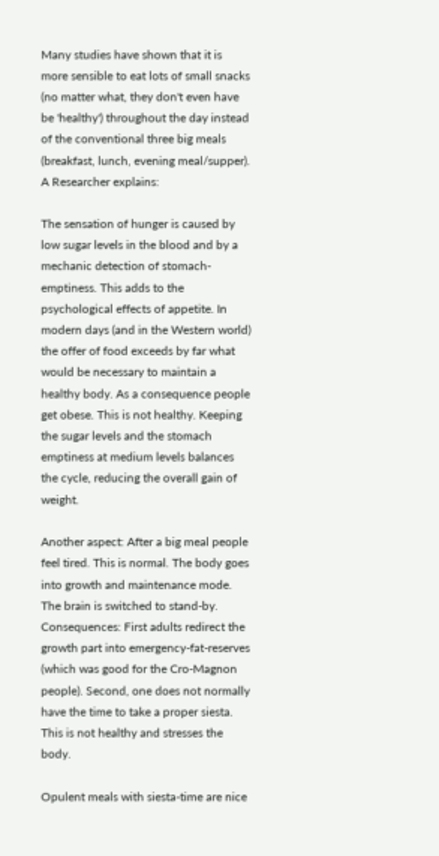Many studies have shown that it is more sensible to eat lots of small snacks (no matter what, they don't even have be 'healthy') throughout the day instead of the conventional three big meals (breakfast, lunch, evening meal/supper). A Researcher explains:

The sensation of hunger is caused by low sugar levels in the blood and by a mechanic detection of stomach-emptiness. This adds to the psychological effects of appetite. In modern days (and in the Western world) the offer of food exceeds by far what would be necessary to maintain a healthy body. As a consequence people get obese. This is not healthy. Keeping the sugar levels and the stomach emptiness at medium levels balances the cycle, reducing the overall gain of weight.

Another aspect: After a big meal people feel tired. This is normal. The body goes into growth and maintenance mode. The brain is switched to stand-by. Consequences: First adults redirect the growth part into emergency-fat-reserves (which was good for the Cro-Magnon people). Second, one does not normally have the time to take a proper siesta. This is not healthy and stresses the body.

Opulent meals with siesta-time are nice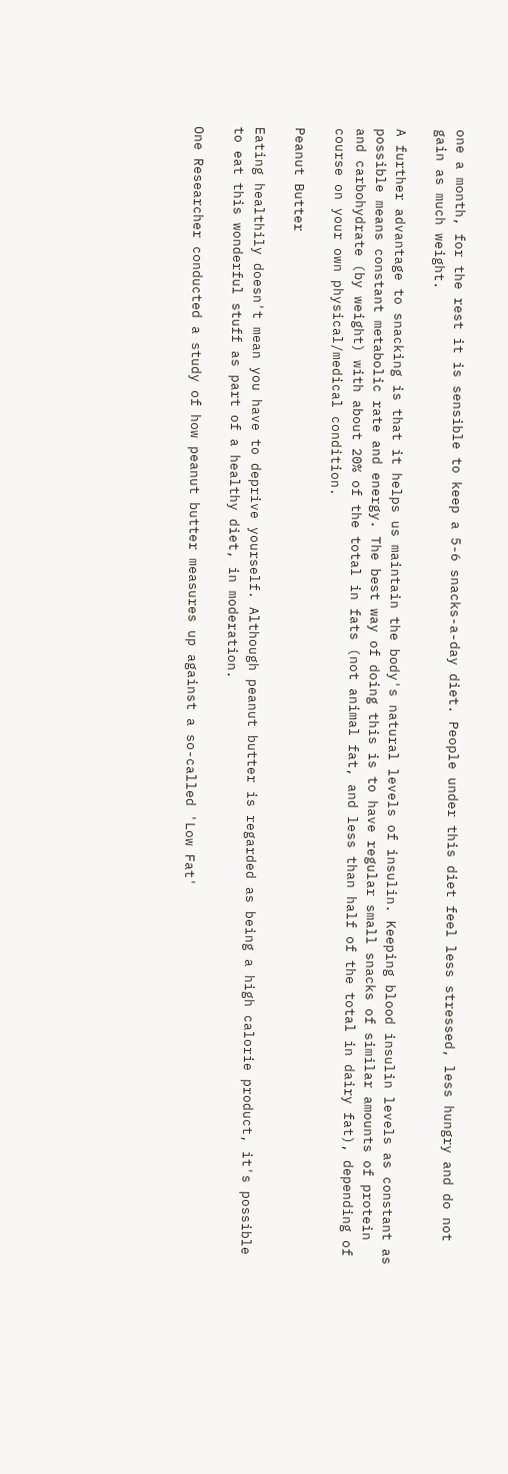one a month, for the rest it is sensible to keep a 5-6 snacks-a-day diet. People under this diet feel less stressed, less hungry and do not gain as much weight.

A further advantage to snacking is that it helps us maintain the body's natural levels of insulin. Keeping blood insulin levels as constant as possible means constant metabolic rate and energy. The best way of doing this is to have regular small snacks of similar amounts of protein and carbohydrate (by weight) with about 20% of the total in fats (not animal fat, and less than half of the total in dairy fat), depending of course on your own physical/medical condition.

Peanut Butter

Eating healthily doesn't mean you have to deprive yourself. Although peanut butter is regarded as being a high calorie product, it's possible to eat this wonderful stuff as part of a healthy diet, in moderation.

One Researcher conducted a study of how peanut butter measures up against a so-called 'Low Fat'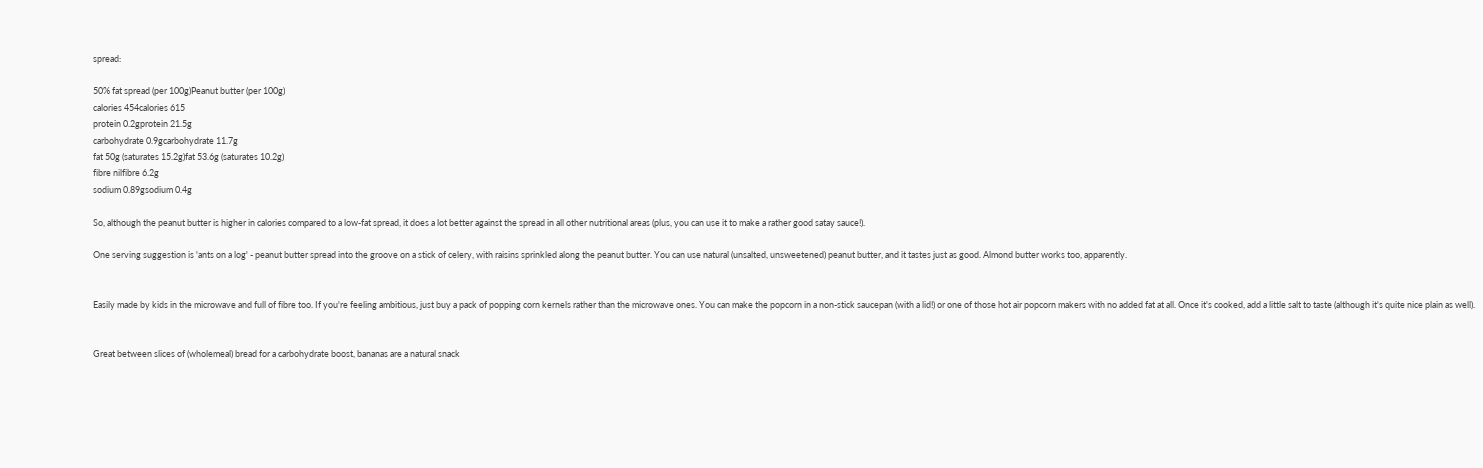spread:

50% fat spread (per 100g)Peanut butter (per 100g)
calories 454calories 615
protein 0.2gprotein 21.5g
carbohydrate 0.9gcarbohydrate 11.7g
fat 50g (saturates 15.2g)fat 53.6g (saturates 10.2g)
fibre nilfibre 6.2g
sodium 0.89gsodium 0.4g

So, although the peanut butter is higher in calories compared to a low-fat spread, it does a lot better against the spread in all other nutritional areas (plus, you can use it to make a rather good satay sauce!).

One serving suggestion is 'ants on a log' - peanut butter spread into the groove on a stick of celery, with raisins sprinkled along the peanut butter. You can use natural (unsalted, unsweetened) peanut butter, and it tastes just as good. Almond butter works too, apparently.


Easily made by kids in the microwave and full of fibre too. If you're feeling ambitious, just buy a pack of popping corn kernels rather than the microwave ones. You can make the popcorn in a non-stick saucepan (with a lid!) or one of those hot air popcorn makers with no added fat at all. Once it's cooked, add a little salt to taste (although it's quite nice plain as well).


Great between slices of (wholemeal) bread for a carbohydrate boost, bananas are a natural snack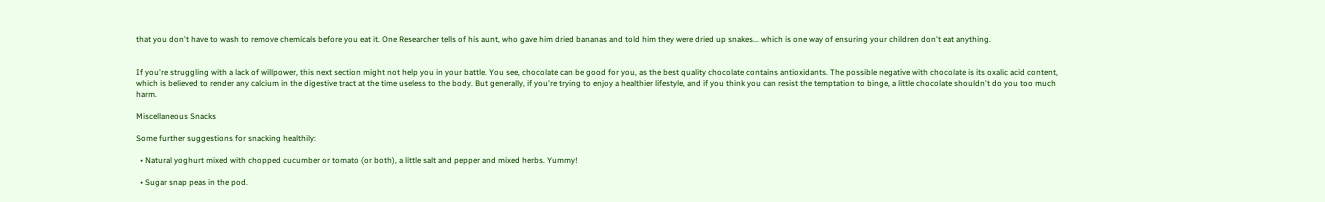that you don't have to wash to remove chemicals before you eat it. One Researcher tells of his aunt, who gave him dried bananas and told him they were dried up snakes... which is one way of ensuring your children don't eat anything.


If you're struggling with a lack of willpower, this next section might not help you in your battle. You see, chocolate can be good for you, as the best quality chocolate contains antioxidants. The possible negative with chocolate is its oxalic acid content, which is believed to render any calcium in the digestive tract at the time useless to the body. But generally, if you're trying to enjoy a healthier lifestyle, and if you think you can resist the temptation to binge, a little chocolate shouldn't do you too much harm.

Miscellaneous Snacks

Some further suggestions for snacking healthily:

  • Natural yoghurt mixed with chopped cucumber or tomato (or both), a little salt and pepper and mixed herbs. Yummy!

  • Sugar snap peas in the pod.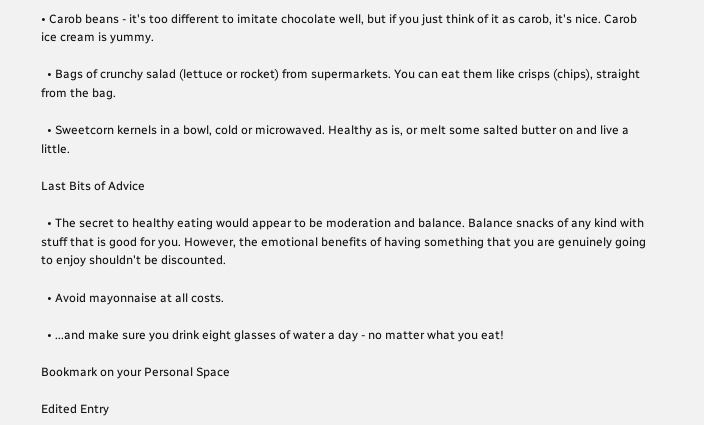• Carob beans - it's too different to imitate chocolate well, but if you just think of it as carob, it's nice. Carob ice cream is yummy.

  • Bags of crunchy salad (lettuce or rocket) from supermarkets. You can eat them like crisps (chips), straight from the bag.

  • Sweetcorn kernels in a bowl, cold or microwaved. Healthy as is, or melt some salted butter on and live a little.

Last Bits of Advice

  • The secret to healthy eating would appear to be moderation and balance. Balance snacks of any kind with stuff that is good for you. However, the emotional benefits of having something that you are genuinely going to enjoy shouldn't be discounted.

  • Avoid mayonnaise at all costs.

  • ...and make sure you drink eight glasses of water a day - no matter what you eat!

Bookmark on your Personal Space

Edited Entry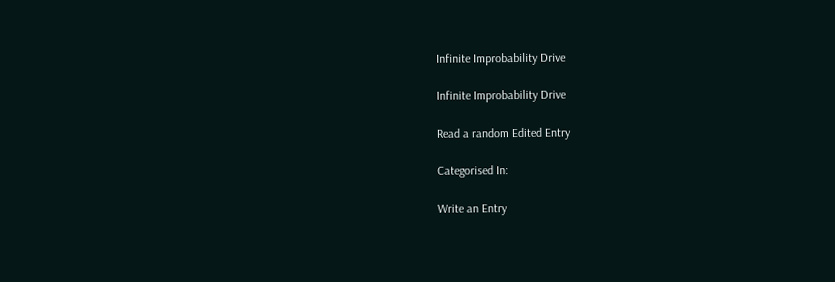Infinite Improbability Drive

Infinite Improbability Drive

Read a random Edited Entry

Categorised In:

Write an Entry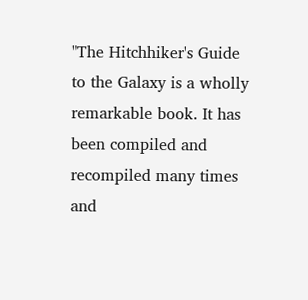"The Hitchhiker's Guide to the Galaxy is a wholly remarkable book. It has been compiled and recompiled many times and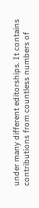under many different editorships. It contains contributions from countless numbers of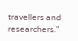travellers and researchers."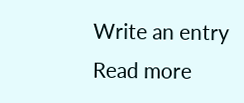Write an entry
Read more